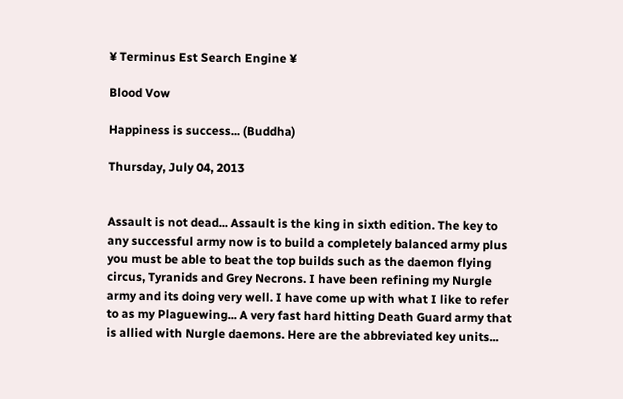¥ Terminus Est Search Engine ¥

Blood Vow

Happiness is success... (Buddha)

Thursday, July 04, 2013


Assault is not dead... Assault is the king in sixth edition. The key to any successful army now is to build a completely balanced army plus you must be able to beat the top builds such as the daemon flying circus, Tyranids and Grey Necrons. I have been refining my Nurgle army and its doing very well. I have come up with what I like to refer to as my Plaguewing... A very fast hard hitting Death Guard army that is allied with Nurgle daemons. Here are the abbreviated key units...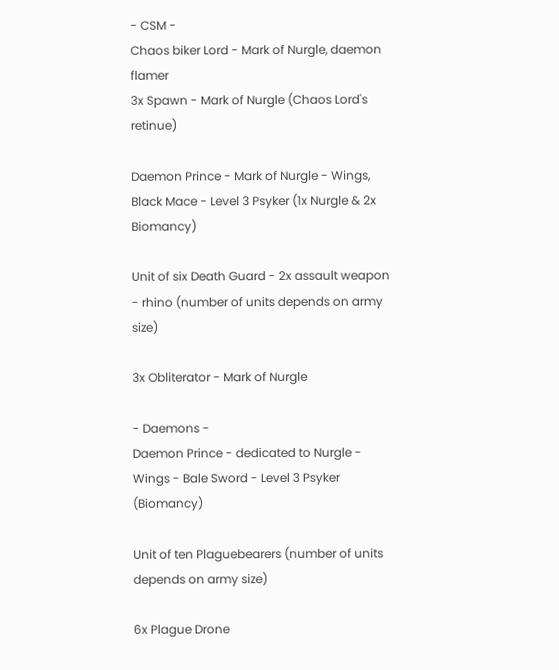- CSM -
Chaos biker Lord - Mark of Nurgle, daemon flamer
3x Spawn - Mark of Nurgle (Chaos Lord's retinue)

Daemon Prince - Mark of Nurgle - Wings, Black Mace - Level 3 Psyker (1x Nurgle & 2x Biomancy)

Unit of six Death Guard - 2x assault weapon - rhino (number of units depends on army size)

3x Obliterator - Mark of Nurgle

- Daemons -
Daemon Prince - dedicated to Nurgle - Wings - Bale Sword - Level 3 Psyker (Biomancy)

Unit of ten Plaguebearers (number of units depends on army size)

6x Plague Drone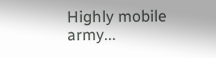Highly mobile army...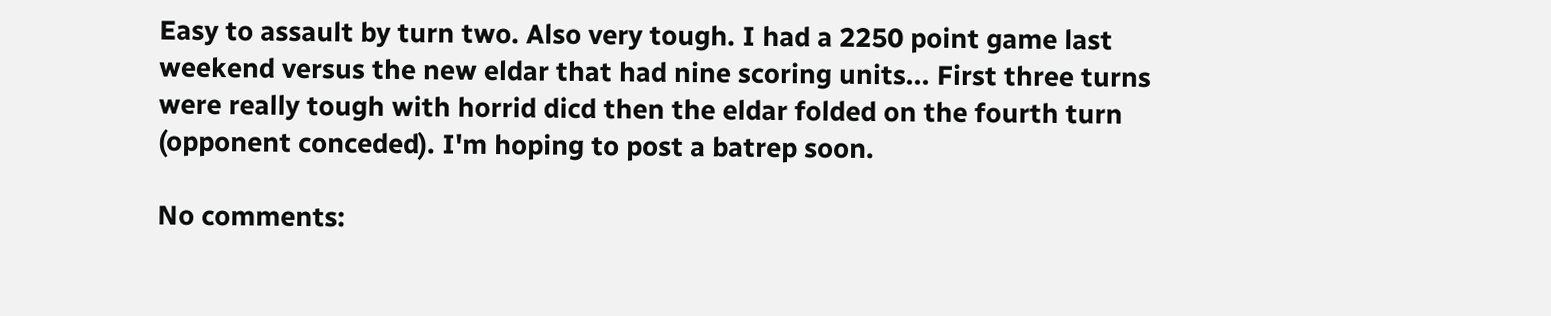Easy to assault by turn two. Also very tough. I had a 2250 point game last weekend versus the new eldar that had nine scoring units... First three turns were really tough with horrid dicd then the eldar folded on the fourth turn (opponent conceded). I'm hoping to post a batrep soon.

No comments: